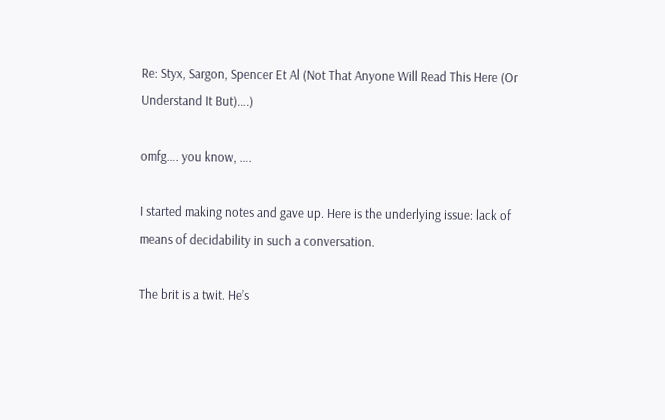Re: Styx, Sargon, Spencer Et Al (Not That Anyone Will Read This Here (Or Understand It But)….)

omfg…. you know, ….

I started making notes and gave up. Here is the underlying issue: lack of means of decidability in such a conversation.

The brit is a twit. He’s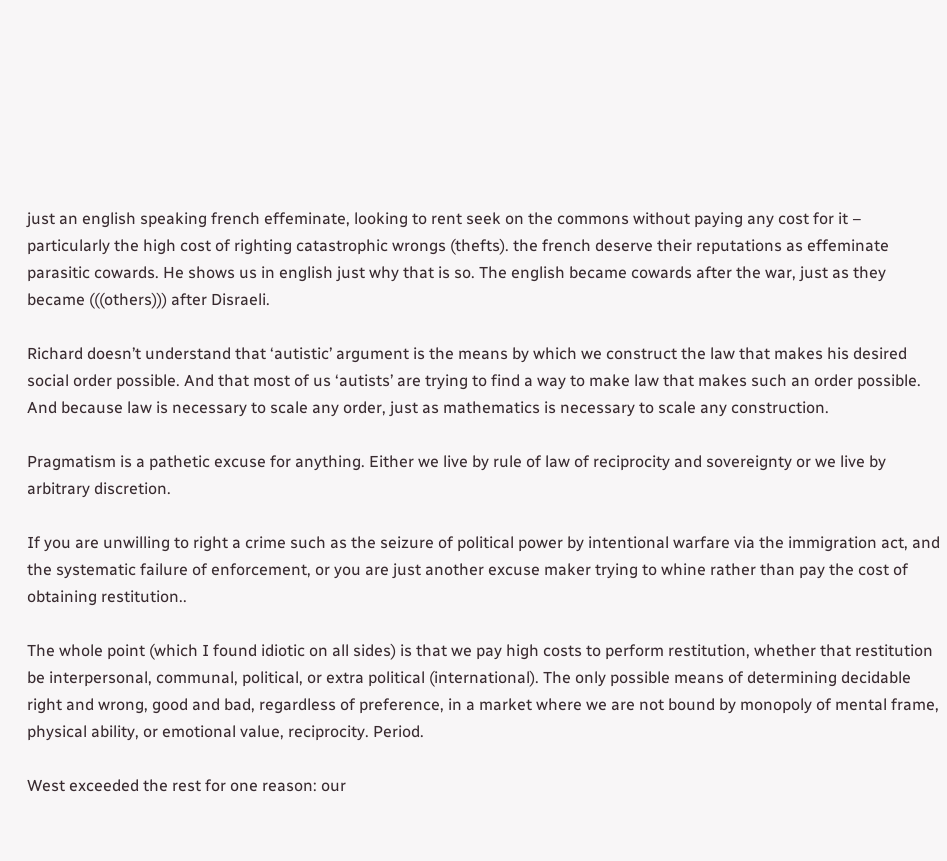just an english speaking french effeminate, looking to rent seek on the commons without paying any cost for it – particularly the high cost of righting catastrophic wrongs (thefts). the french deserve their reputations as effeminate parasitic cowards. He shows us in english just why that is so. The english became cowards after the war, just as they became (((others))) after Disraeli.

Richard doesn’t understand that ‘autistic’ argument is the means by which we construct the law that makes his desired social order possible. And that most of us ‘autists’ are trying to find a way to make law that makes such an order possible. And because law is necessary to scale any order, just as mathematics is necessary to scale any construction.

Pragmatism is a pathetic excuse for anything. Either we live by rule of law of reciprocity and sovereignty or we live by arbitrary discretion.

If you are unwilling to right a crime such as the seizure of political power by intentional warfare via the immigration act, and the systematic failure of enforcement, or you are just another excuse maker trying to whine rather than pay the cost of obtaining restitution..

The whole point (which I found idiotic on all sides) is that we pay high costs to perform restitution, whether that restitution be interpersonal, communal, political, or extra political (international). The only possible means of determining decidable right and wrong, good and bad, regardless of preference, in a market where we are not bound by monopoly of mental frame, physical ability, or emotional value, reciprocity. Period.

West exceeded the rest for one reason: our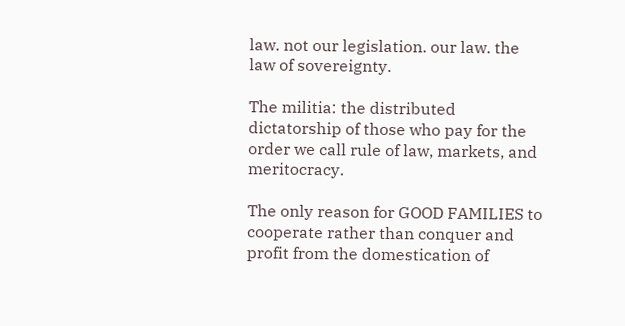law. not our legislation. our law. the law of sovereignty.

The militia: the distributed dictatorship of those who pay for the order we call rule of law, markets, and meritocracy.

The only reason for GOOD FAMILIES to cooperate rather than conquer and profit from the domestication of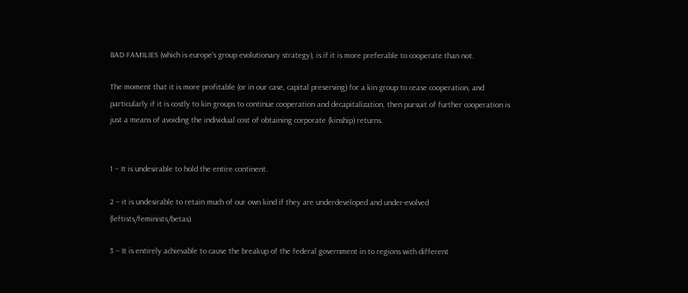BAD FAMILIES (which is europe’s group evolutionary strategy), is if it is more preferable to cooperate than not.

The moment that it is more profitable (or in our case, capital preserving) for a kin group to cease cooperation, and particularly if it is costly to kin groups to continue cooperation and decapitalization, then pursuit of further cooperation is just a means of avoiding the individual cost of obtaining corporate (kinship) returns.


1 – It is undesirable to hold the entire continent.

2 – it is undesirable to retain much of our own kind if they are underdeveloped and under-evolved (leftists/feminists/betas).

3 – It is entirely achievable to cause the breakup of the federal government in to regions with different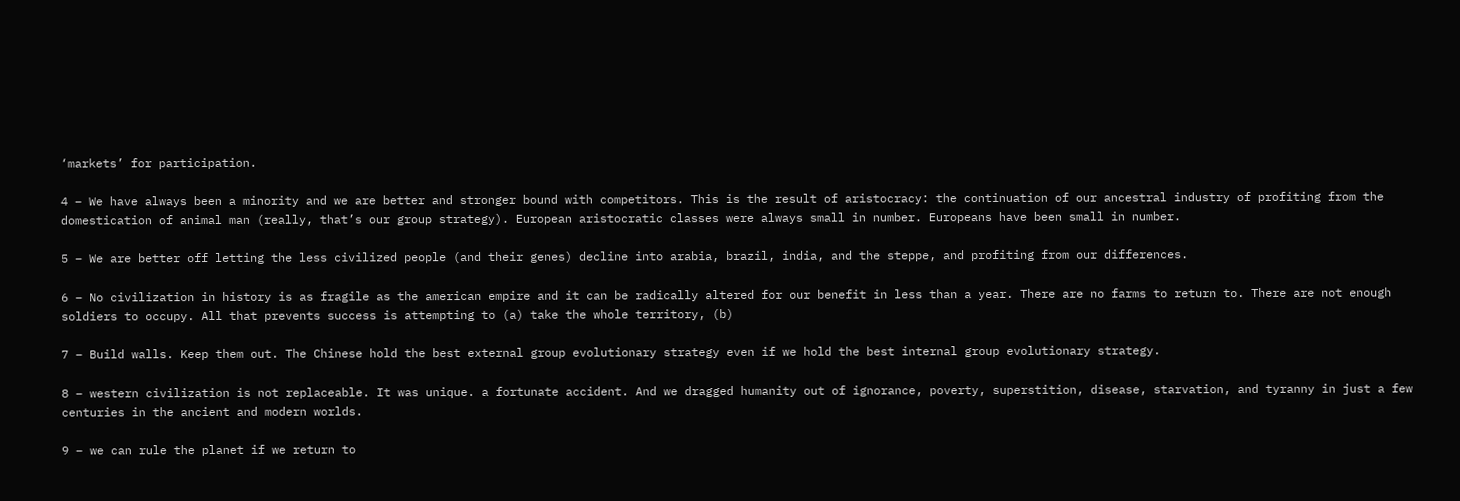‘markets’ for participation.

4 – We have always been a minority and we are better and stronger bound with competitors. This is the result of aristocracy: the continuation of our ancestral industry of profiting from the domestication of animal man (really, that’s our group strategy). European aristocratic classes were always small in number. Europeans have been small in number.

5 – We are better off letting the less civilized people (and their genes) decline into arabia, brazil, india, and the steppe, and profiting from our differences.

6 – No civilization in history is as fragile as the american empire and it can be radically altered for our benefit in less than a year. There are no farms to return to. There are not enough soldiers to occupy. All that prevents success is attempting to (a) take the whole territory, (b)

7 – Build walls. Keep them out. The Chinese hold the best external group evolutionary strategy even if we hold the best internal group evolutionary strategy.

8 – western civilization is not replaceable. It was unique. a fortunate accident. And we dragged humanity out of ignorance, poverty, superstition, disease, starvation, and tyranny in just a few centuries in the ancient and modern worlds.

9 – we can rule the planet if we return to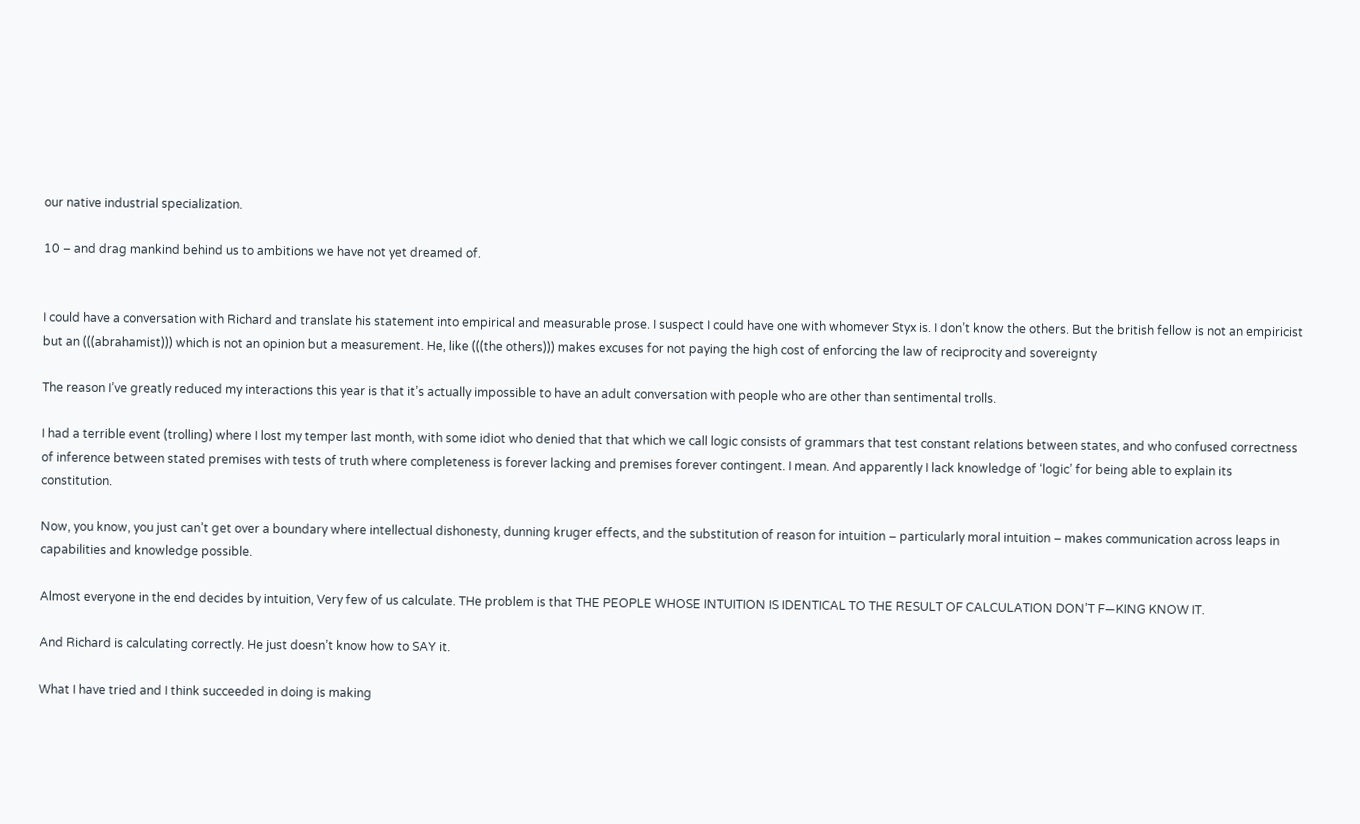our native industrial specialization.

10 – and drag mankind behind us to ambitions we have not yet dreamed of.


I could have a conversation with Richard and translate his statement into empirical and measurable prose. I suspect I could have one with whomever Styx is. I don’t know the others. But the british fellow is not an empiricist but an (((abrahamist))) which is not an opinion but a measurement. He, like (((the others))) makes excuses for not paying the high cost of enforcing the law of reciprocity and sovereignty

The reason I’ve greatly reduced my interactions this year is that it’s actually impossible to have an adult conversation with people who are other than sentimental trolls.

I had a terrible event (trolling) where I lost my temper last month, with some idiot who denied that that which we call logic consists of grammars that test constant relations between states, and who confused correctness of inference between stated premises with tests of truth where completeness is forever lacking and premises forever contingent. I mean. And apparently I lack knowledge of ‘logic’ for being able to explain its constitution.

Now, you know, you just can’t get over a boundary where intellectual dishonesty, dunning kruger effects, and the substitution of reason for intuition – particularly moral intuition – makes communication across leaps in capabilities and knowledge possible.

Almost everyone in the end decides by intuition, Very few of us calculate. THe problem is that THE PEOPLE WHOSE INTUITION IS IDENTICAL TO THE RESULT OF CALCULATION DON’T F—KING KNOW IT.

And Richard is calculating correctly. He just doesn’t know how to SAY it.

What I have tried and I think succeeded in doing is making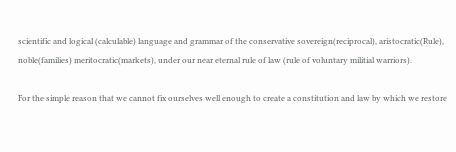scientific and logical (calculable) language and grammar of the conservative sovereign(reciprocal), aristocratic(Rule), noble(families) meritocratic(markets), under our near eternal rule of law (rule of voluntary militial warriors).

For the simple reason that we cannot fix ourselves well enough to create a constitution and law by which we restore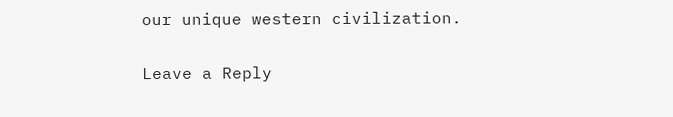our unique western civilization.

Leave a Reply